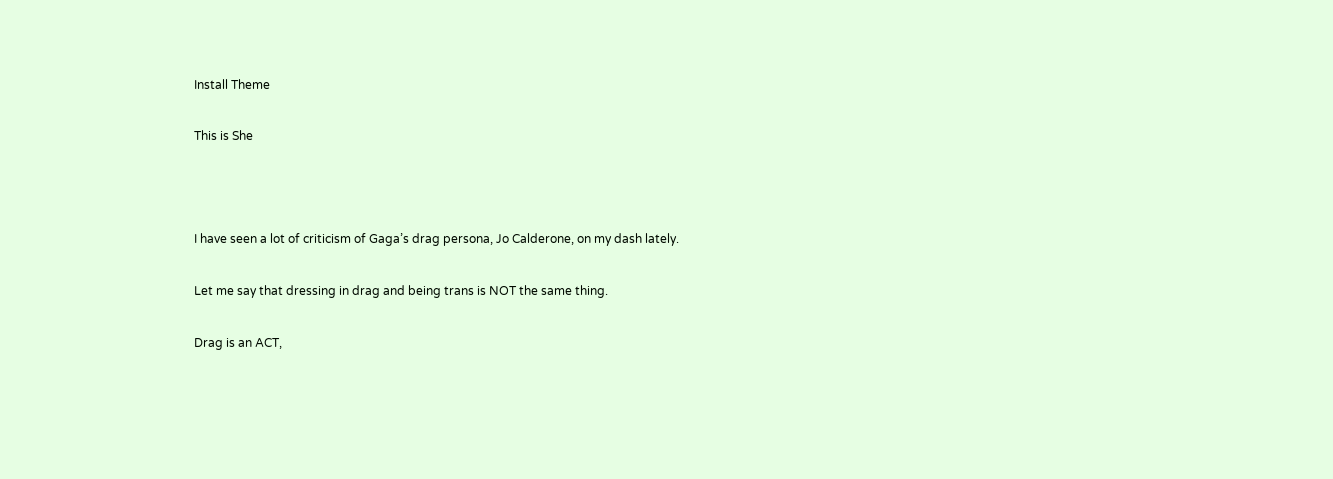Install Theme

This is She



I have seen a lot of criticism of Gaga’s drag persona, Jo Calderone, on my dash lately.

Let me say that dressing in drag and being trans is NOT the same thing.

Drag is an ACT,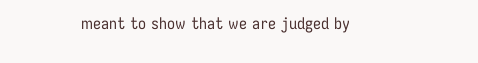meant to show that we are judged by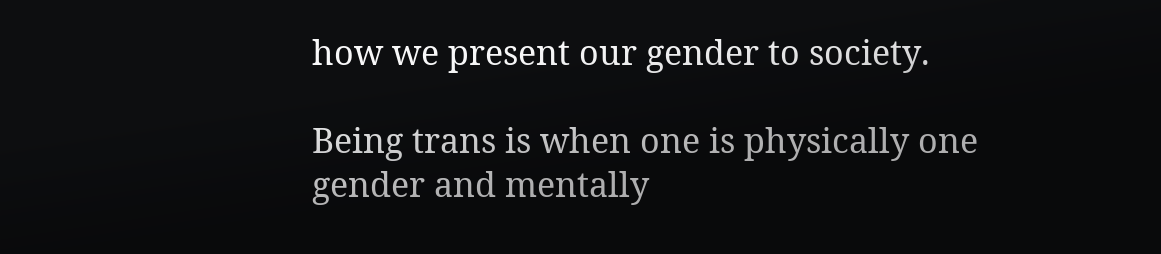how we present our gender to society.

Being trans is when one is physically one gender and mentally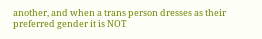another, and when a trans person dresses as their preferred gender it is NOT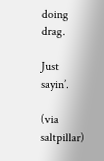doing drag.

Just sayin’.

(via saltpillar)